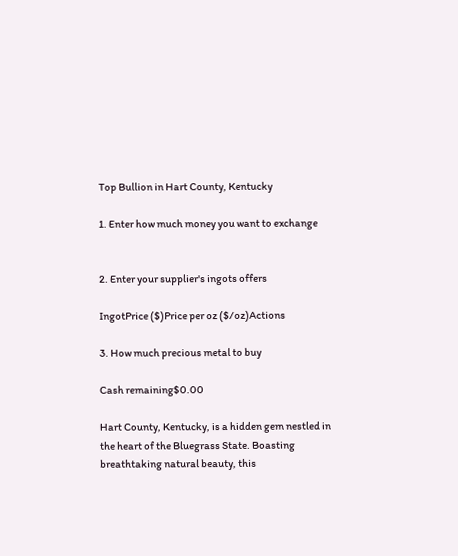Top Bullion in Hart County, Kentucky

1. Enter how much money you want to exchange


2. Enter your supplier's ingots offers

IngotPrice ($)Price per oz ($/oz)Actions

3. How much precious metal to buy

Cash remaining$0.00

Hart County, Kentucky, is a hidden gem nestled in the heart of the Bluegrass State. Boasting breathtaking natural beauty, this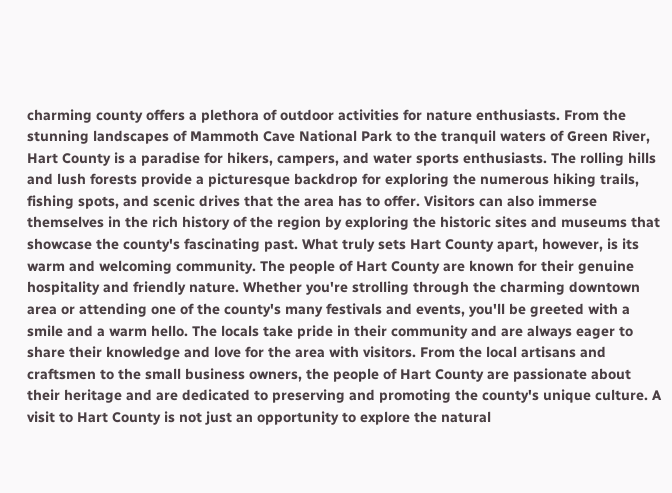charming county offers a plethora of outdoor activities for nature enthusiasts. From the stunning landscapes of Mammoth Cave National Park to the tranquil waters of Green River, Hart County is a paradise for hikers, campers, and water sports enthusiasts. The rolling hills and lush forests provide a picturesque backdrop for exploring the numerous hiking trails, fishing spots, and scenic drives that the area has to offer. Visitors can also immerse themselves in the rich history of the region by exploring the historic sites and museums that showcase the county's fascinating past. What truly sets Hart County apart, however, is its warm and welcoming community. The people of Hart County are known for their genuine hospitality and friendly nature. Whether you're strolling through the charming downtown area or attending one of the county's many festivals and events, you'll be greeted with a smile and a warm hello. The locals take pride in their community and are always eager to share their knowledge and love for the area with visitors. From the local artisans and craftsmen to the small business owners, the people of Hart County are passionate about their heritage and are dedicated to preserving and promoting the county's unique culture. A visit to Hart County is not just an opportunity to explore the natural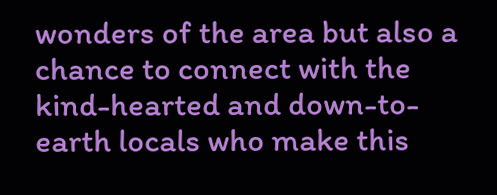wonders of the area but also a chance to connect with the kind-hearted and down-to-earth locals who make this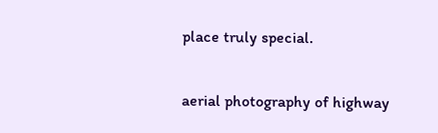place truly special.

aerial photography of highway